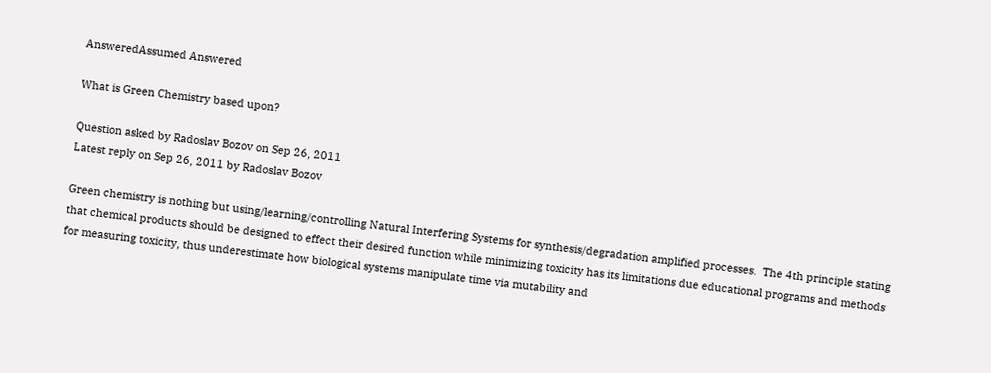AnsweredAssumed Answered

What is Green Chemistry based upon?

Question asked by Radoslav Bozov on Sep 26, 2011
Latest reply on Sep 26, 2011 by Radoslav Bozov

Green chemistry is nothing but using/learning/controlling Natural Interfering Systems for synthesis/degradation amplified processes.  The 4th principle stating that chemical products should be designed to effect their desired function while minimizing toxicity has its limitations due educational programs and methods for measuring toxicity, thus underestimate how biological systems manipulate time via mutability and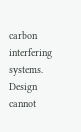carbon interfering systems. Design cannot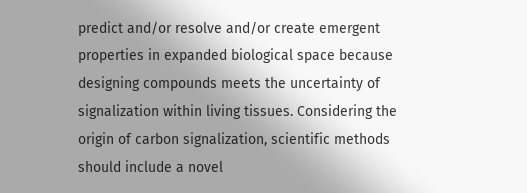predict and/or resolve and/or create emergent properties in expanded biological space because designing compounds meets the uncertainty of signalization within living tissues. Considering the origin of carbon signalization, scientific methods should include a novel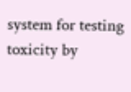system for testing toxicity by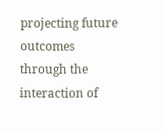projecting future outcomes through the interaction of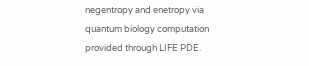negentropy and enetropy via quantum biology computation provided through LIFE PDE.